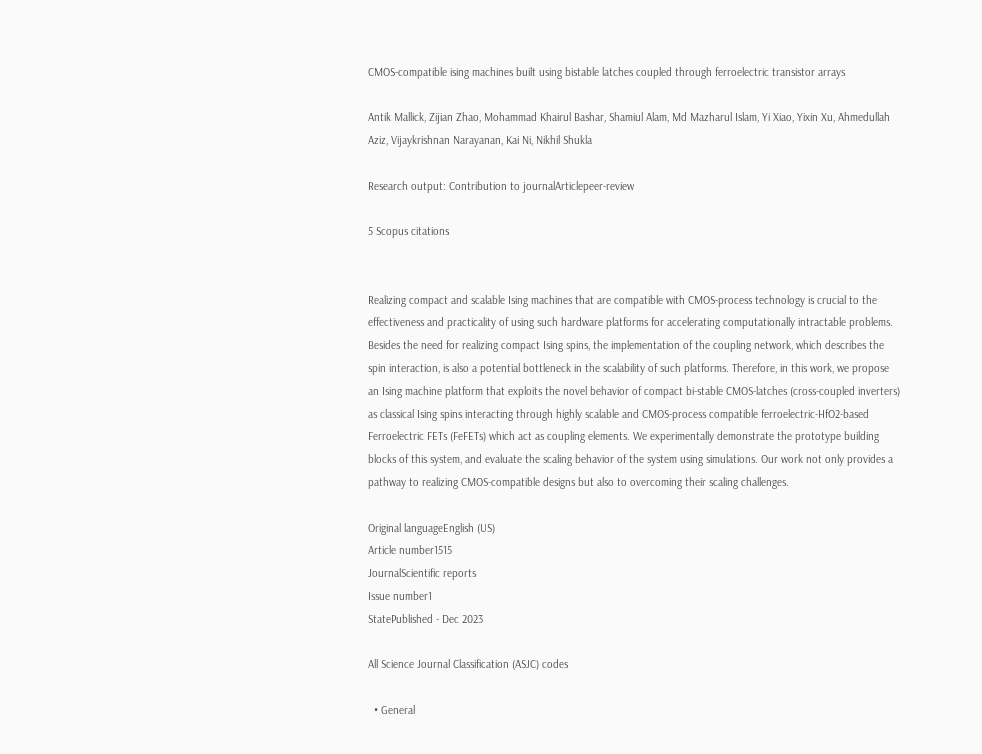CMOS-compatible ising machines built using bistable latches coupled through ferroelectric transistor arrays

Antik Mallick, Zijian Zhao, Mohammad Khairul Bashar, Shamiul Alam, Md Mazharul Islam, Yi Xiao, Yixin Xu, Ahmedullah Aziz, Vijaykrishnan Narayanan, Kai Ni, Nikhil Shukla

Research output: Contribution to journalArticlepeer-review

5 Scopus citations


Realizing compact and scalable Ising machines that are compatible with CMOS-process technology is crucial to the effectiveness and practicality of using such hardware platforms for accelerating computationally intractable problems. Besides the need for realizing compact Ising spins, the implementation of the coupling network, which describes the spin interaction, is also a potential bottleneck in the scalability of such platforms. Therefore, in this work, we propose an Ising machine platform that exploits the novel behavior of compact bi-stable CMOS-latches (cross-coupled inverters) as classical Ising spins interacting through highly scalable and CMOS-process compatible ferroelectric-HfO2-based Ferroelectric FETs (FeFETs) which act as coupling elements. We experimentally demonstrate the prototype building blocks of this system, and evaluate the scaling behavior of the system using simulations. Our work not only provides a pathway to realizing CMOS-compatible designs but also to overcoming their scaling challenges.

Original languageEnglish (US)
Article number1515
JournalScientific reports
Issue number1
StatePublished - Dec 2023

All Science Journal Classification (ASJC) codes

  • General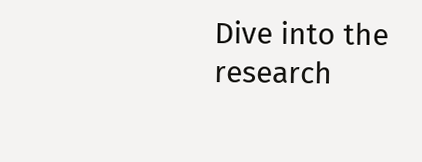Dive into the research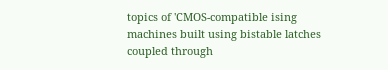topics of 'CMOS-compatible ising machines built using bistable latches coupled through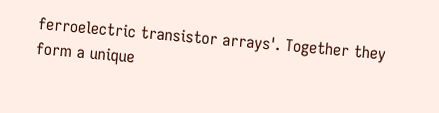ferroelectric transistor arrays'. Together they form a unique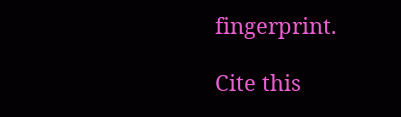fingerprint.

Cite this